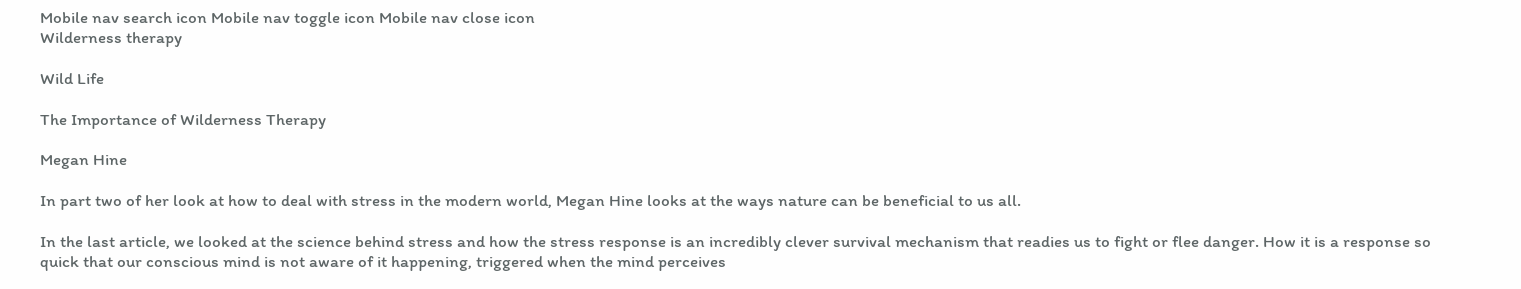Mobile nav search icon Mobile nav toggle icon Mobile nav close icon
Wilderness therapy

Wild Life

The Importance of Wilderness Therapy

Megan Hine

In part two of her look at how to deal with stress in the modern world, Megan Hine looks at the ways nature can be beneficial to us all.

In the last article, we looked at the science behind stress and how the stress response is an incredibly clever survival mechanism that readies us to fight or flee danger. How it is a response so quick that our conscious mind is not aware of it happening, triggered when the mind perceives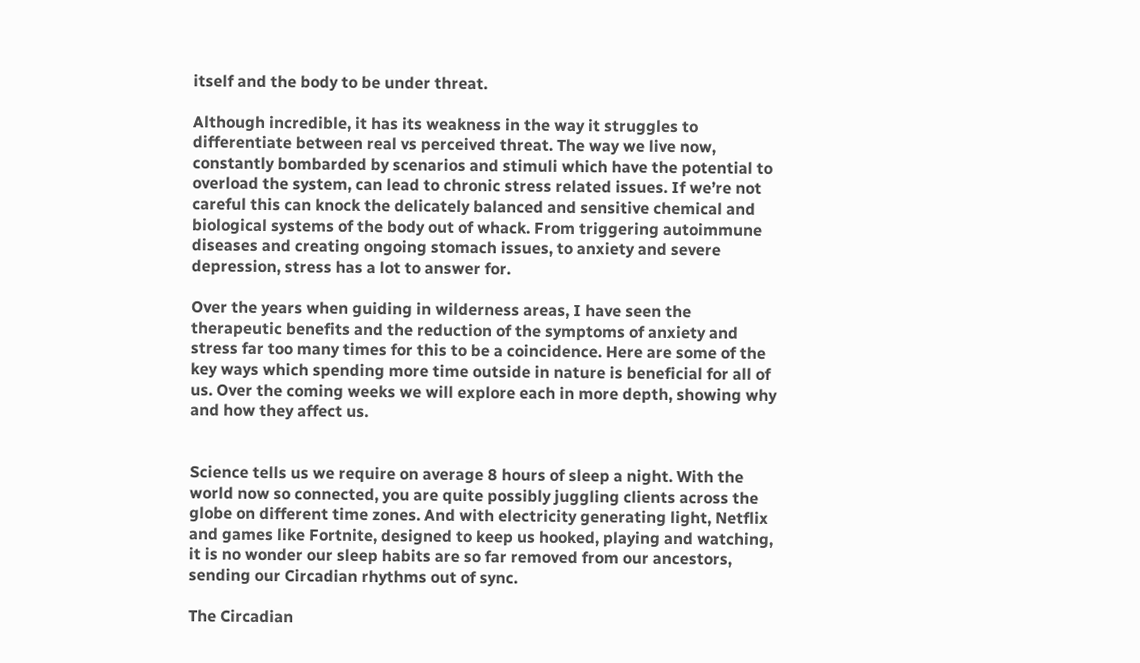itself and the body to be under threat.

Although incredible, it has its weakness in the way it struggles to differentiate between real vs perceived threat. The way we live now, constantly bombarded by scenarios and stimuli which have the potential to overload the system, can lead to chronic stress related issues. If we’re not careful this can knock the delicately balanced and sensitive chemical and biological systems of the body out of whack. From triggering autoimmune diseases and creating ongoing stomach issues, to anxiety and severe depression, stress has a lot to answer for.

Over the years when guiding in wilderness areas, I have seen the therapeutic benefits and the reduction of the symptoms of anxiety and stress far too many times for this to be a coincidence. Here are some of the key ways which spending more time outside in nature is beneficial for all of us. Over the coming weeks we will explore each in more depth, showing why and how they affect us.


Science tells us we require on average 8 hours of sleep a night. With the world now so connected, you are quite possibly juggling clients across the globe on different time zones. And with electricity generating light, Netflix and games like Fortnite, designed to keep us hooked, playing and watching, it is no wonder our sleep habits are so far removed from our ancestors, sending our Circadian rhythms out of sync.

The Circadian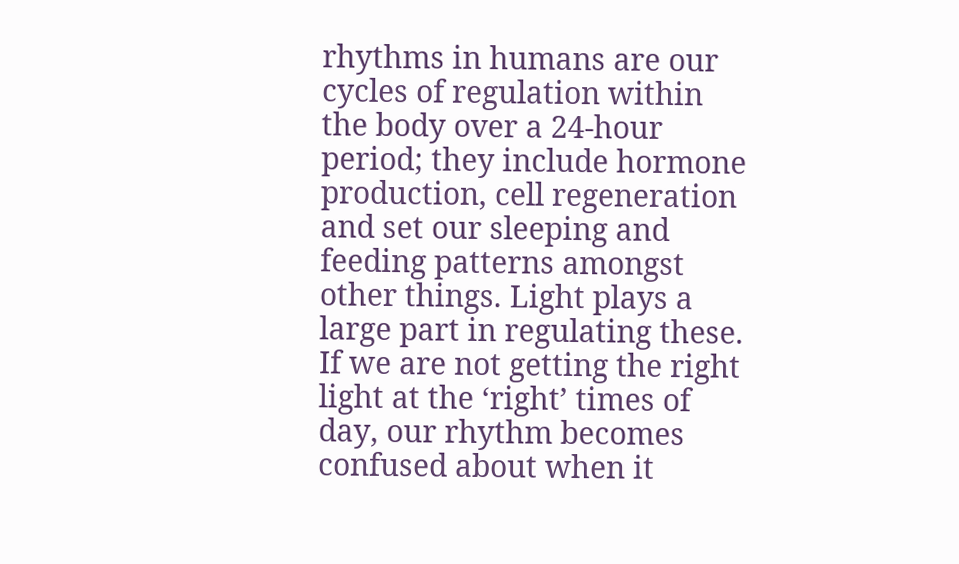rhythms in humans are our cycles of regulation within the body over a 24-hour period; they include hormone production, cell regeneration and set our sleeping and feeding patterns amongst other things. Light plays a large part in regulating these. If we are not getting the right light at the ‘right’ times of day, our rhythm becomes confused about when it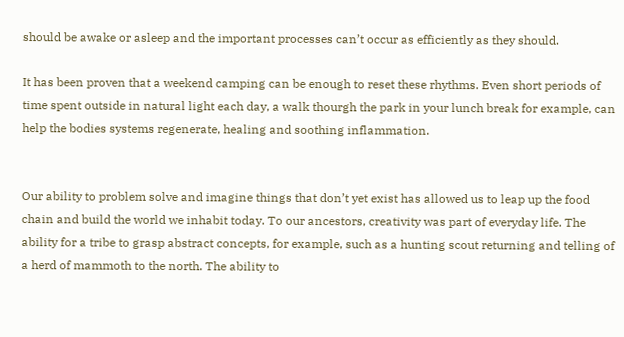should be awake or asleep and the important processes can’t occur as efficiently as they should.

It has been proven that a weekend camping can be enough to reset these rhythms. Even short periods of time spent outside in natural light each day, a walk thourgh the park in your lunch break for example, can help the bodies systems regenerate, healing and soothing inflammation.


Our ability to problem solve and imagine things that don’t yet exist has allowed us to leap up the food chain and build the world we inhabit today. To our ancestors, creativity was part of everyday life. The ability for a tribe to grasp abstract concepts, for example, such as a hunting scout returning and telling of a herd of mammoth to the north. The ability to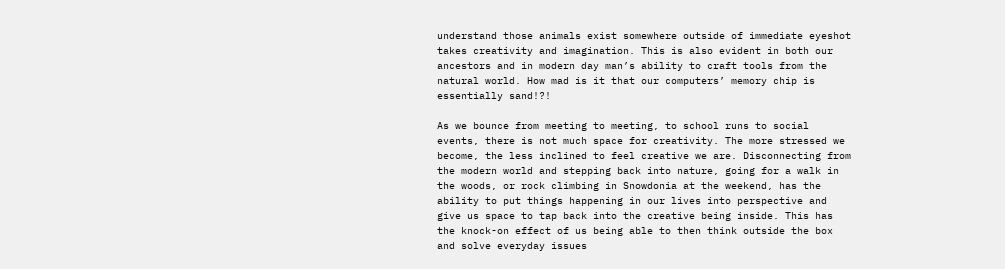understand those animals exist somewhere outside of immediate eyeshot takes creativity and imagination. This is also evident in both our ancestors and in modern day man’s ability to craft tools from the natural world. How mad is it that our computers’ memory chip is essentially sand!?!

As we bounce from meeting to meeting, to school runs to social events, there is not much space for creativity. The more stressed we become, the less inclined to feel creative we are. Disconnecting from the modern world and stepping back into nature, going for a walk in the woods, or rock climbing in Snowdonia at the weekend, has the ability to put things happening in our lives into perspective and give us space to tap back into the creative being inside. This has the knock-on effect of us being able to then think outside the box and solve everyday issues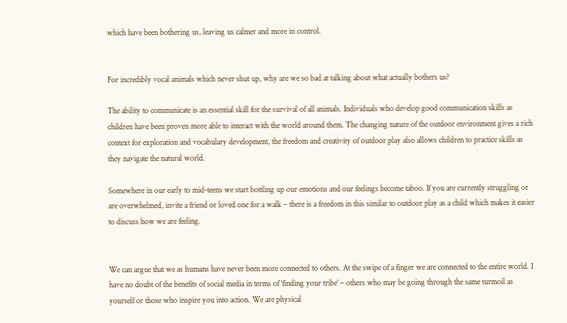which have been bothering us, leaving us calmer and more in control.


For incredibly vocal animals which never shut up, why are we so bad at talking about what actually bothers us?

The ability to communicate is an essential skill for the survival of all animals. Individuals who develop good communication skills as children have been proven more able to interact with the world around them. The changing nature of the outdoor environment gives a rich context for exploration and vocabulary development, the freedom and creativity of outdoor play also allows children to practice skills as they navigate the natural world.

Somewhere in our early to mid-teens we start bottling up our emotions and our feelings become taboo. If you are currently struggling or are overwhelmed, invite a friend or loved one for a walk – there is a freedom in this similar to outdoor play as a child which makes it easier to discuss how we are feeling.


We can argue that we as humans have never been more connected to others. At the swipe of a finger we are connected to the entire world. I have no doubt of the benefits of social media in terms of ‘finding your tribe’ – others who may be going through the same turmoil as yourself or those who inspire you into action. We are physical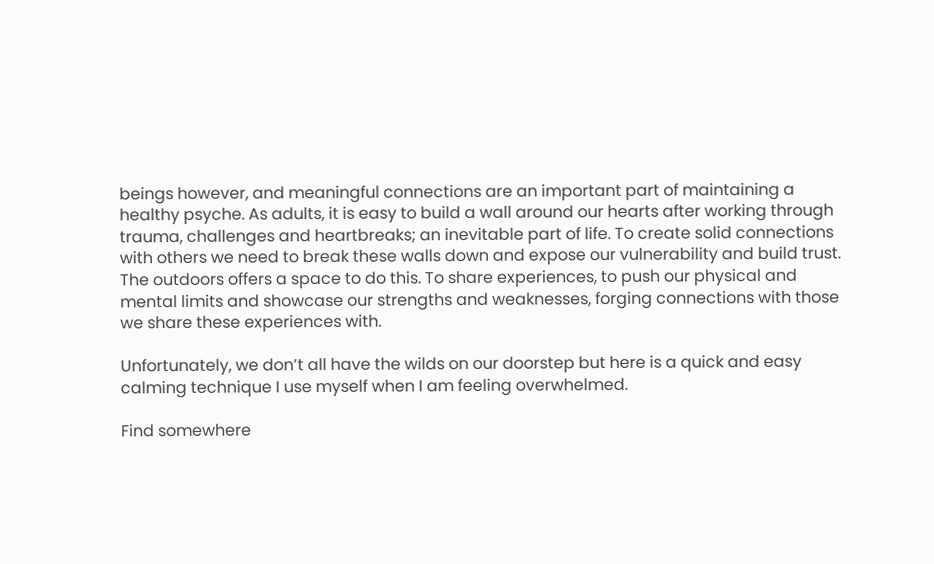beings however, and meaningful connections are an important part of maintaining a healthy psyche. As adults, it is easy to build a wall around our hearts after working through trauma, challenges and heartbreaks; an inevitable part of life. To create solid connections with others we need to break these walls down and expose our vulnerability and build trust. The outdoors offers a space to do this. To share experiences, to push our physical and mental limits and showcase our strengths and weaknesses, forging connections with those we share these experiences with.

Unfortunately, we don’t all have the wilds on our doorstep but here is a quick and easy calming technique I use myself when I am feeling overwhelmed.

Find somewhere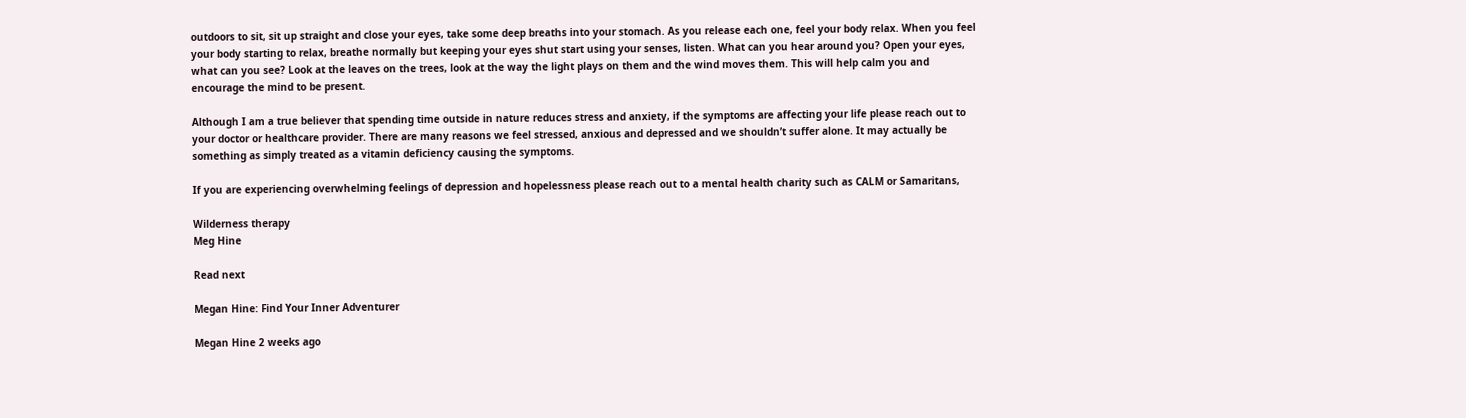outdoors to sit, sit up straight and close your eyes, take some deep breaths into your stomach. As you release each one, feel your body relax. When you feel your body starting to relax, breathe normally but keeping your eyes shut start using your senses, listen. What can you hear around you? Open your eyes, what can you see? Look at the leaves on the trees, look at the way the light plays on them and the wind moves them. This will help calm you and encourage the mind to be present.

Although I am a true believer that spending time outside in nature reduces stress and anxiety, if the symptoms are affecting your life please reach out to your doctor or healthcare provider. There are many reasons we feel stressed, anxious and depressed and we shouldn’t suffer alone. It may actually be something as simply treated as a vitamin deficiency causing the symptoms.

If you are experiencing overwhelming feelings of depression and hopelessness please reach out to a mental health charity such as CALM or Samaritans,

Wilderness therapy
Meg Hine

Read next

Megan Hine: Find Your Inner Adventurer

Megan Hine 2 weeks ago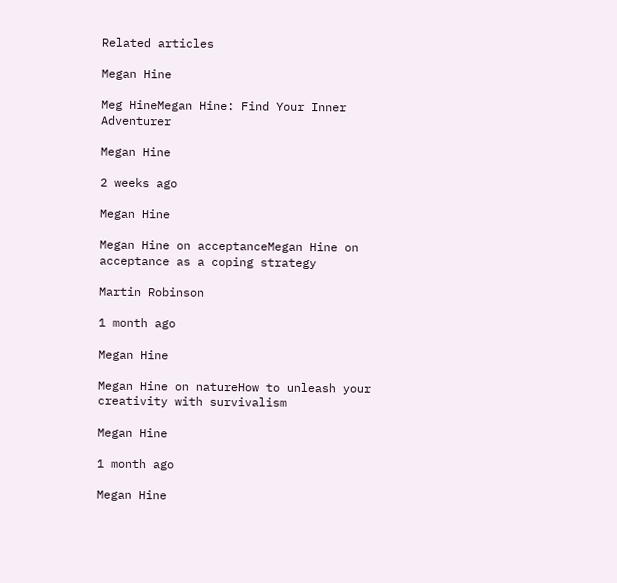Related articles

Megan Hine

Meg HineMegan Hine: Find Your Inner Adventurer

Megan Hine

2 weeks ago

Megan Hine

Megan Hine on acceptanceMegan Hine on acceptance as a coping strategy

Martin Robinson

1 month ago

Megan Hine

Megan Hine on natureHow to unleash your creativity with survivalism

Megan Hine

1 month ago

Megan Hine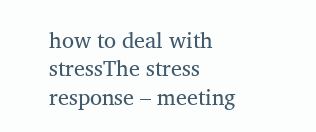how to deal with stressThe stress response – meeting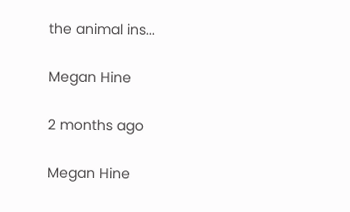the animal ins...

Megan Hine

2 months ago

Megan Hine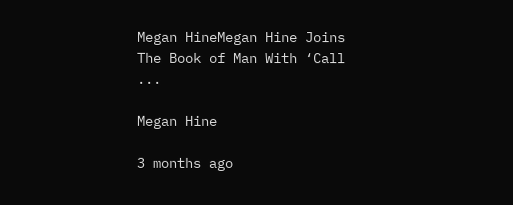Megan HineMegan Hine Joins The Book of Man With ‘Call ...

Megan Hine

3 months ago